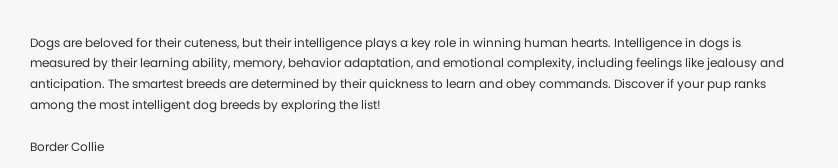Dogs are beloved for their cuteness, but their intelligence plays a key role in winning human hearts. Intelligence in dogs is measured by their learning ability, memory, behavior adaptation, and emotional complexity, including feelings like jealousy and anticipation. The smartest breeds are determined by their quickness to learn and obey commands. Discover if your pup ranks among the most intelligent dog breeds by exploring the list!

Border Collie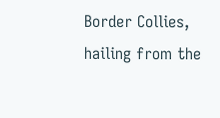Border Collies, hailing from the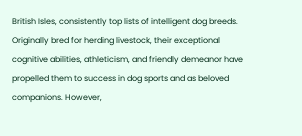British Isles, consistently top lists of intelligent dog breeds. Originally bred for herding livestock, their exceptional cognitive abilities, athleticism, and friendly demeanor have propelled them to success in dog sports and as beloved companions. However,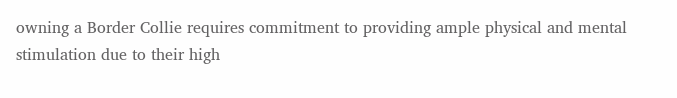owning a Border Collie requires commitment to providing ample physical and mental stimulation due to their high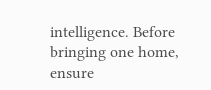intelligence. Before bringing one home, ensure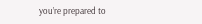you’re prepared to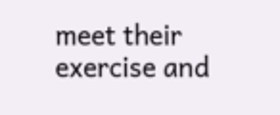meet their exercise and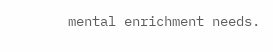mental enrichment needs.